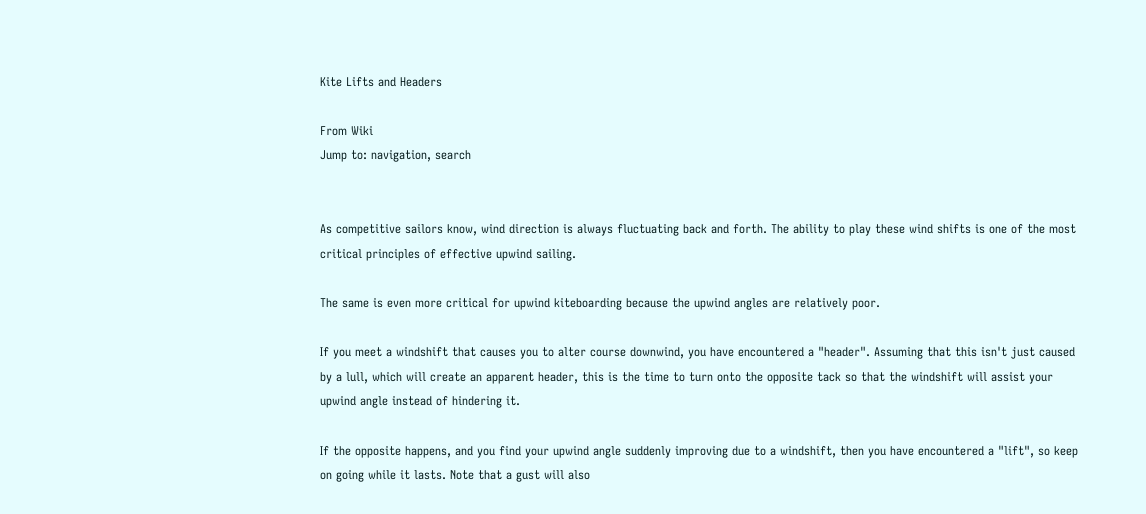Kite Lifts and Headers

From Wiki
Jump to: navigation, search


As competitive sailors know, wind direction is always fluctuating back and forth. The ability to play these wind shifts is one of the most critical principles of effective upwind sailing.

The same is even more critical for upwind kiteboarding because the upwind angles are relatively poor.

If you meet a windshift that causes you to alter course downwind, you have encountered a "header". Assuming that this isn't just caused by a lull, which will create an apparent header, this is the time to turn onto the opposite tack so that the windshift will assist your upwind angle instead of hindering it.

If the opposite happens, and you find your upwind angle suddenly improving due to a windshift, then you have encountered a "lift", so keep on going while it lasts. Note that a gust will also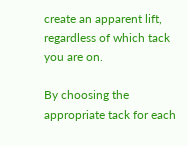create an apparent lift, regardless of which tack you are on.

By choosing the appropriate tack for each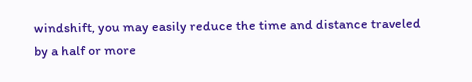windshift, you may easily reduce the time and distance traveled by a half or more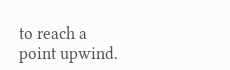to reach a point upwind.